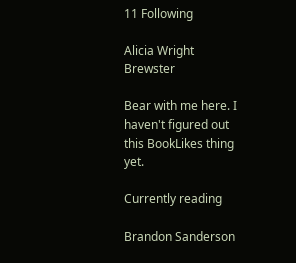11 Following

Alicia Wright Brewster

Bear with me here. I haven't figured out this BookLikes thing yet.

Currently reading

Brandon Sanderson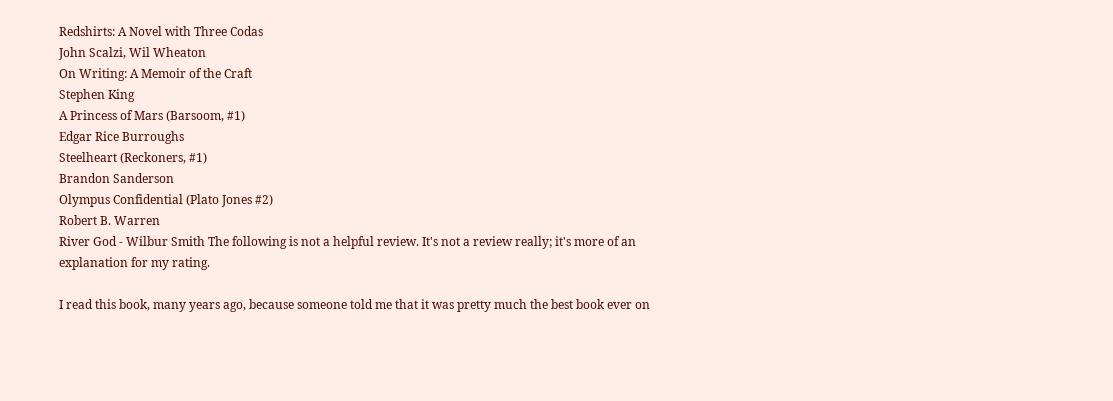Redshirts: A Novel with Three Codas
John Scalzi, Wil Wheaton
On Writing: A Memoir of the Craft
Stephen King
A Princess of Mars (Barsoom, #1)
Edgar Rice Burroughs
Steelheart (Reckoners, #1)
Brandon Sanderson
Olympus Confidential (Plato Jones #2)
Robert B. Warren
River God - Wilbur Smith The following is not a helpful review. It's not a review really; it's more of an explanation for my rating.

I read this book, many years ago, because someone told me that it was pretty much the best book ever on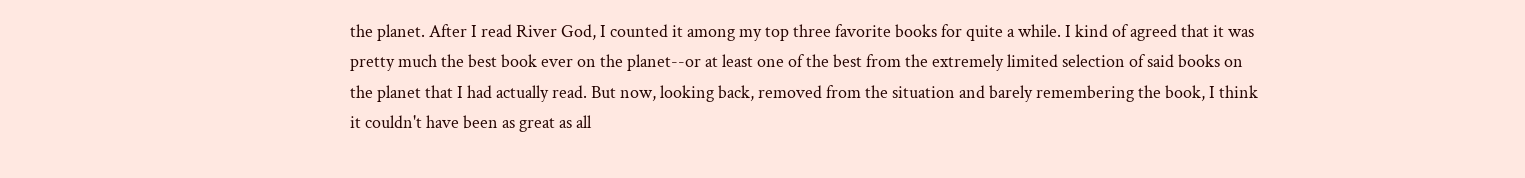the planet. After I read River God, I counted it among my top three favorite books for quite a while. I kind of agreed that it was pretty much the best book ever on the planet--or at least one of the best from the extremely limited selection of said books on the planet that I had actually read. But now, looking back, removed from the situation and barely remembering the book, I think it couldn't have been as great as all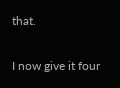that.

I now give it four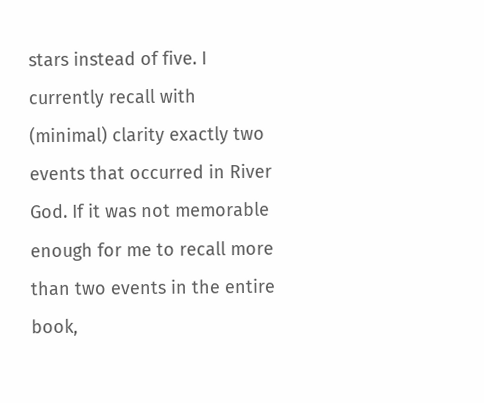stars instead of five. I currently recall with (minimal) clarity exactly two events that occurred in River God. If it was not memorable enough for me to recall more than two events in the entire book,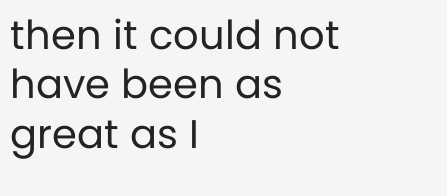then it could not have been as great as I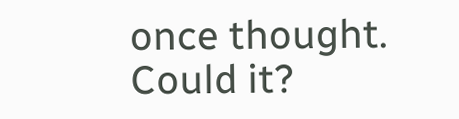once thought. Could it?